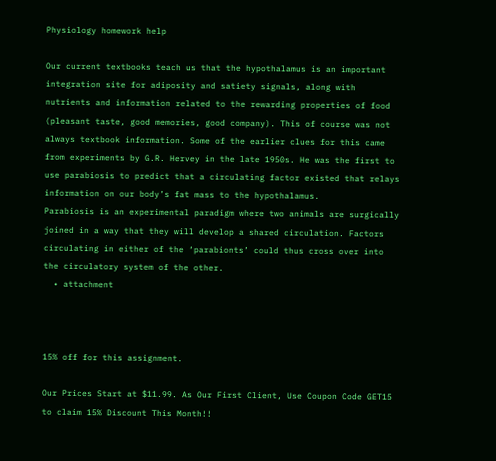Physiology homework help

Our current textbooks teach us that the hypothalamus is an important integration site for adiposity and satiety signals, along with nutrients and information related to the rewarding properties of food (pleasant taste, good memories, good company). This of course was not always textbook information. Some of the earlier clues for this came from experiments by G.R. Hervey in the late 1950s. He was the first to use parabiosis to predict that a circulating factor existed that relays information on our body’s fat mass to the hypothalamus.
Parabiosis is an experimental paradigm where two animals are surgically joined in a way that they will develop a shared circulation. Factors circulating in either of the ‘parabionts’ could thus cross over into the circulatory system of the other.
  • attachment



15% off for this assignment.

Our Prices Start at $11.99. As Our First Client, Use Coupon Code GET15 to claim 15% Discount This Month!!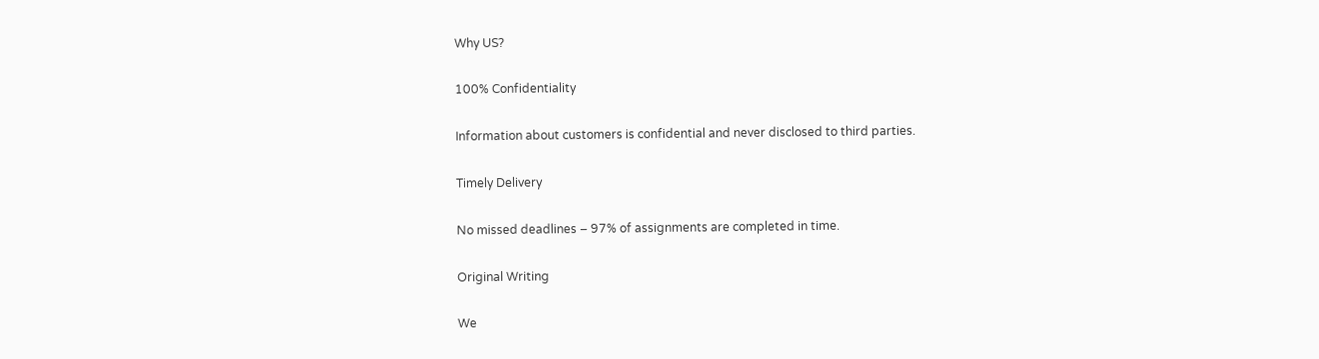Why US?

100% Confidentiality

Information about customers is confidential and never disclosed to third parties.

Timely Delivery

No missed deadlines – 97% of assignments are completed in time.

Original Writing

We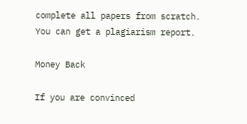complete all papers from scratch. You can get a plagiarism report.

Money Back

If you are convinced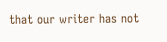that our writer has not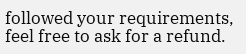followed your requirements, feel free to ask for a refund.